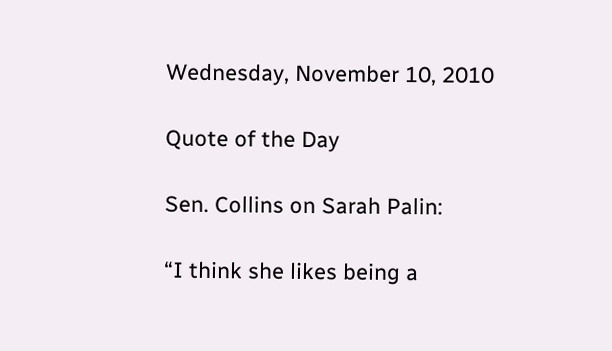Wednesday, November 10, 2010

Quote of the Day

Sen. Collins on Sarah Palin:

“I think she likes being a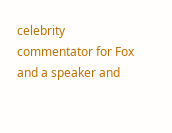celebrity commentator for Fox and a speaker and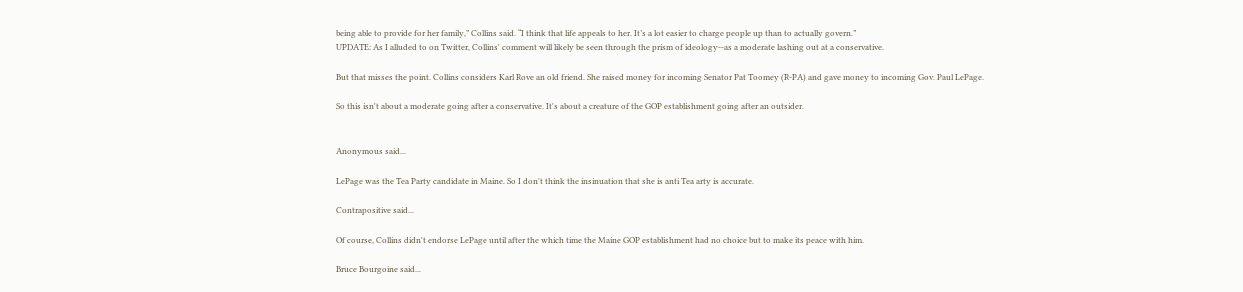being able to provide for her family,” Collins said. “I think that life appeals to her. It’s a lot easier to charge people up than to actually govern.”
UPDATE: As I alluded to on Twitter, Collins' comment will likely be seen through the prism of ideology--as a moderate lashing out at a conservative.

But that misses the point. Collins considers Karl Rove an old friend. She raised money for incoming Senator Pat Toomey (R-PA) and gave money to incoming Gov. Paul LePage.

So this isn't about a moderate going after a conservative. It's about a creature of the GOP establishment going after an outsider.


Anonymous said...

LePage was the Tea Party candidate in Maine. So I don't think the insinuation that she is anti Tea arty is accurate.

Contrapositive said...

Of course, Collins didn't endorse LePage until after the which time the Maine GOP establishment had no choice but to make its peace with him.

Bruce Bourgoine said...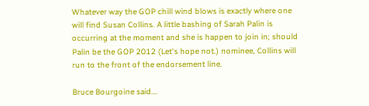Whatever way the GOP chill wind blows is exactly where one will find Susan Collins. A little bashing of Sarah Palin is occurring at the moment and she is happen to join in; should Palin be the GOP 2012 (Let's hope not.) nominee, Collins will run to the front of the endorsement line.

Bruce Bourgoine said...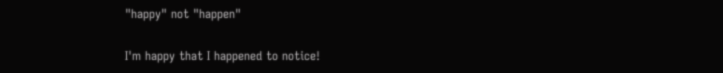"happy" not "happen"

I'm happy that I happened to notice!